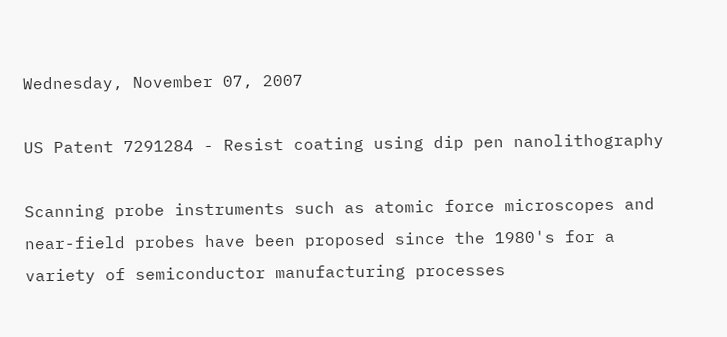Wednesday, November 07, 2007

US Patent 7291284 - Resist coating using dip pen nanolithography

Scanning probe instruments such as atomic force microscopes and near-field probes have been proposed since the 1980's for a variety of semiconductor manufacturing processes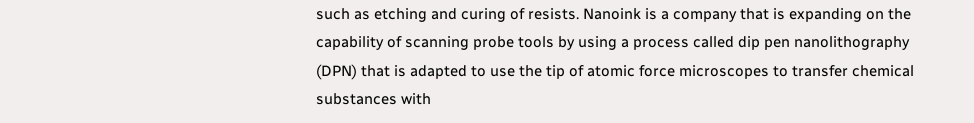such as etching and curing of resists. Nanoink is a company that is expanding on the capability of scanning probe tools by using a process called dip pen nanolithography (DPN) that is adapted to use the tip of atomic force microscopes to transfer chemical substances with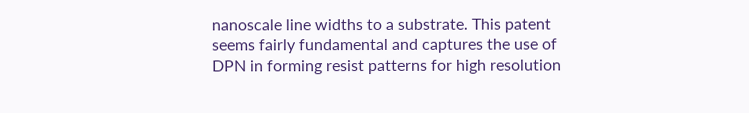nanoscale line widths to a substrate. This patent seems fairly fundamental and captures the use of DPN in forming resist patterns for high resolution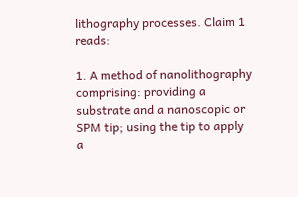lithography processes. Claim 1 reads:

1. A method of nanolithography comprising: providing a substrate and a nanoscopic or SPM tip; using the tip to apply a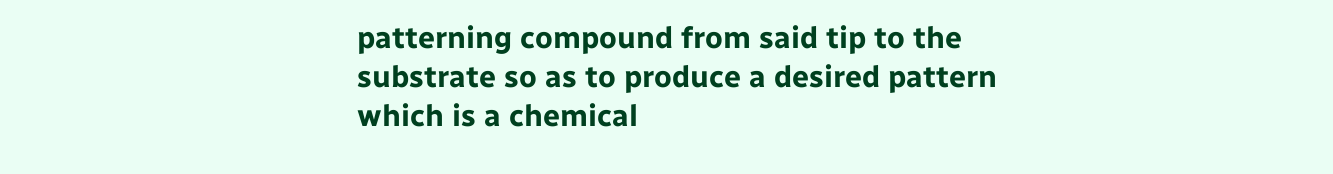patterning compound from said tip to the substrate so as to produce a desired pattern which is a chemical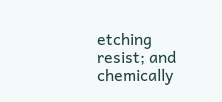etching resist; and chemically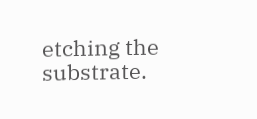etching the substrate.